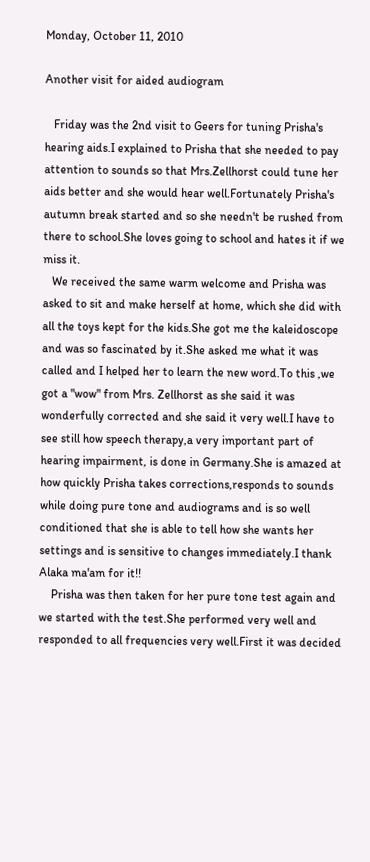Monday, October 11, 2010

Another visit for aided audiogram

   Friday was the 2nd visit to Geers for tuning Prisha's hearing aids.I explained to Prisha that she needed to pay attention to sounds so that Mrs.Zellhorst could tune her aids better and she would hear well.Fortunately Prisha's autumn break started and so she needn't be rushed from there to school.She loves going to school and hates it if we miss it.
   We received the same warm welcome and Prisha was asked to sit and make herself at home, which she did with all the toys kept for the kids.She got me the kaleidoscope and was so fascinated by it.She asked me what it was called and I helped her to learn the new word.To this ,we got a "wow" from Mrs. Zellhorst as she said it was wonderfully corrected and she said it very well.I have to see still how speech therapy,a very important part of hearing impairment, is done in Germany.She is amazed at how quickly Prisha takes corrections,responds to sounds while doing pure tone and audiograms and is so well conditioned that she is able to tell how she wants her settings and is sensitive to changes immediately.I thank Alaka ma'am for it!!
    Prisha was then taken for her pure tone test again and we started with the test.She performed very well and responded to all frequencies very well.First it was decided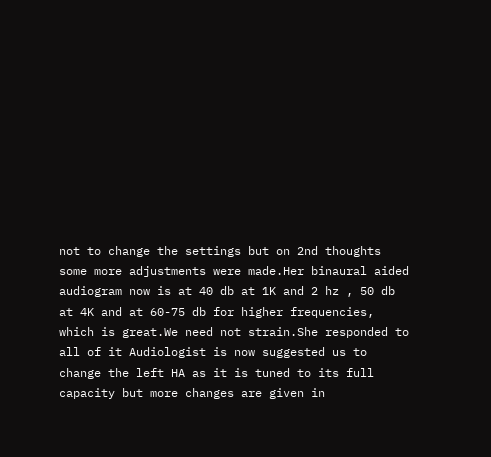not to change the settings but on 2nd thoughts some more adjustments were made.Her binaural aided audiogram now is at 40 db at 1K and 2 hz , 50 db at 4K and at 60-75 db for higher frequencies, which is great.We need not strain.She responded to all of it Audiologist is now suggested us to change the left HA as it is tuned to its full capacity but more changes are given in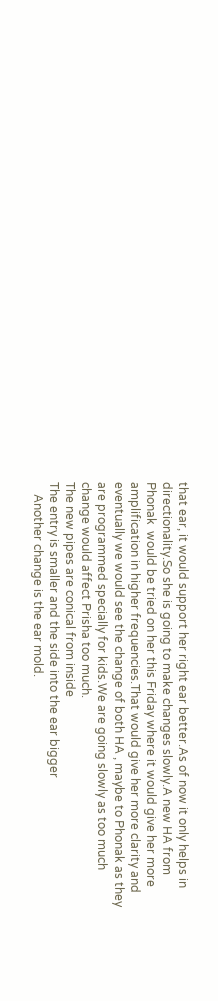that ear, it would support her right ear better.As of now it only helps in directionality.So she is going to make changes slowly.A new HA from Phonak  would be tried on her this Friday where it would give her more amplification in higher frequencies.That would give her more clarity and eventually we would see the change of both HA , maybe to Phonak as they are programmed specially for kids.We are going slowly as too much change would affect Prisha too much.
The new pipes are conical from inside
The entry is smaller and the side into the ear bigger
    Another change is the ear mold.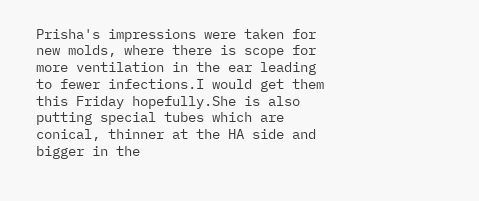Prisha's impressions were taken for new molds, where there is scope for more ventilation in the ear leading to fewer infections.I would get them this Friday hopefully.She is also putting special tubes which are conical, thinner at the HA side and bigger in the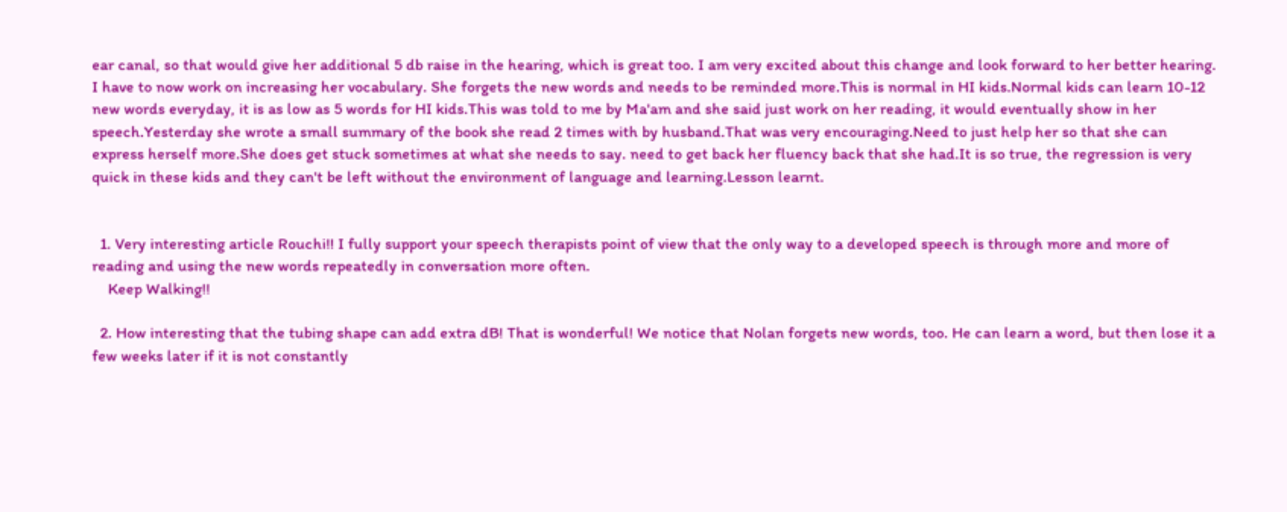ear canal, so that would give her additional 5 db raise in the hearing, which is great too. I am very excited about this change and look forward to her better hearing. I have to now work on increasing her vocabulary. She forgets the new words and needs to be reminded more.This is normal in HI kids.Normal kids can learn 10-12 new words everyday, it is as low as 5 words for HI kids.This was told to me by Ma'am and she said just work on her reading, it would eventually show in her speech.Yesterday she wrote a small summary of the book she read 2 times with by husband.That was very encouraging.Need to just help her so that she can express herself more.She does get stuck sometimes at what she needs to say. need to get back her fluency back that she had.It is so true, the regression is very quick in these kids and they can't be left without the environment of language and learning.Lesson learnt.


  1. Very interesting article Rouchi!! I fully support your speech therapists point of view that the only way to a developed speech is through more and more of reading and using the new words repeatedly in conversation more often.
    Keep Walking!!

  2. How interesting that the tubing shape can add extra dB! That is wonderful! We notice that Nolan forgets new words, too. He can learn a word, but then lose it a few weeks later if it is not constantly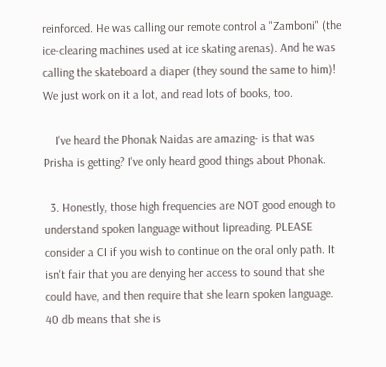reinforced. He was calling our remote control a "Zamboni" (the ice-clearing machines used at ice skating arenas). And he was calling the skateboard a diaper (they sound the same to him)! We just work on it a lot, and read lots of books, too.

    I've heard the Phonak Naidas are amazing- is that was Prisha is getting? I've only heard good things about Phonak.

  3. Honestly, those high frequencies are NOT good enough to understand spoken language without lipreading. PLEASE consider a CI if you wish to continue on the oral only path. It isn't fair that you are denying her access to sound that she could have, and then require that she learn spoken language. 40 db means that she is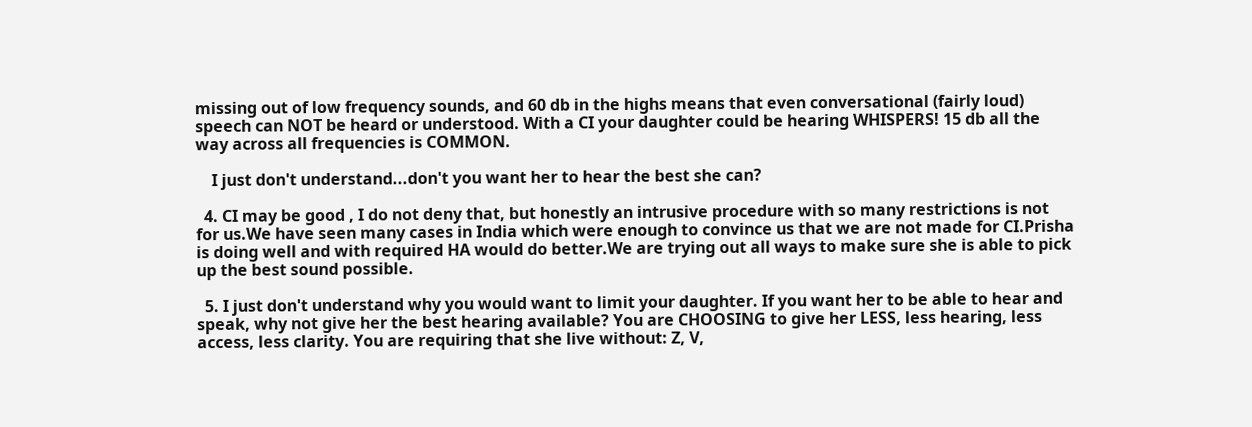missing out of low frequency sounds, and 60 db in the highs means that even conversational (fairly loud) speech can NOT be heard or understood. With a CI your daughter could be hearing WHISPERS! 15 db all the way across all frequencies is COMMON.

    I just don't understand...don't you want her to hear the best she can?

  4. CI may be good , I do not deny that, but honestly an intrusive procedure with so many restrictions is not for us.We have seen many cases in India which were enough to convince us that we are not made for CI.Prisha is doing well and with required HA would do better.We are trying out all ways to make sure she is able to pick up the best sound possible.

  5. I just don't understand why you would want to limit your daughter. If you want her to be able to hear and speak, why not give her the best hearing available? You are CHOOSING to give her LESS, less hearing, less access, less clarity. You are requiring that she live without: Z, V,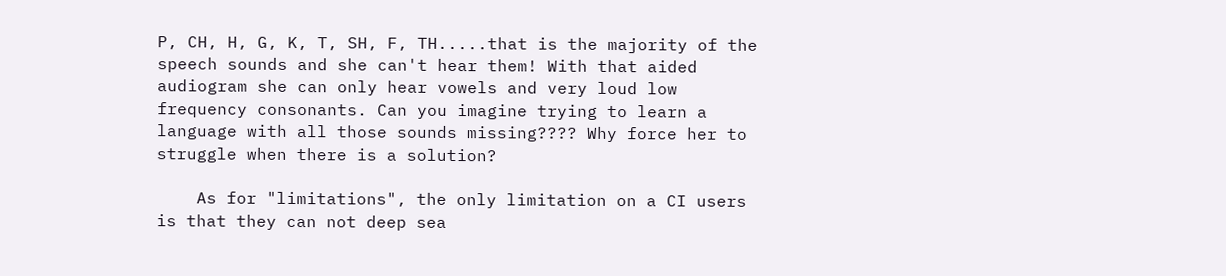P, CH, H, G, K, T, SH, F, TH.....that is the majority of the speech sounds and she can't hear them! With that aided audiogram she can only hear vowels and very loud low frequency consonants. Can you imagine trying to learn a language with all those sounds missing???? Why force her to struggle when there is a solution?

    As for "limitations", the only limitation on a CI users is that they can not deep sea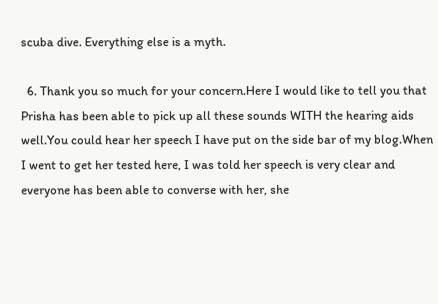scuba dive. Everything else is a myth.

  6. Thank you so much for your concern.Here I would like to tell you that Prisha has been able to pick up all these sounds WITH the hearing aids well.You could hear her speech I have put on the side bar of my blog.When I went to get her tested here, I was told her speech is very clear and everyone has been able to converse with her, she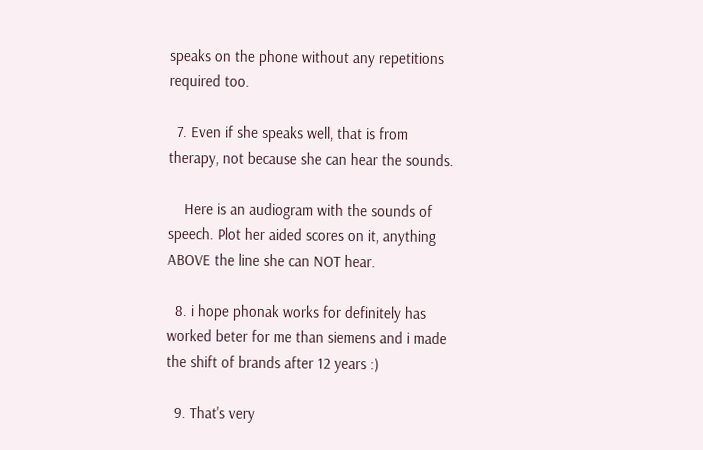speaks on the phone without any repetitions required too.

  7. Even if she speaks well, that is from therapy, not because she can hear the sounds.

    Here is an audiogram with the sounds of speech. Plot her aided scores on it, anything ABOVE the line she can NOT hear.

  8. i hope phonak works for definitely has worked beter for me than siemens and i made the shift of brands after 12 years :)

  9. That's very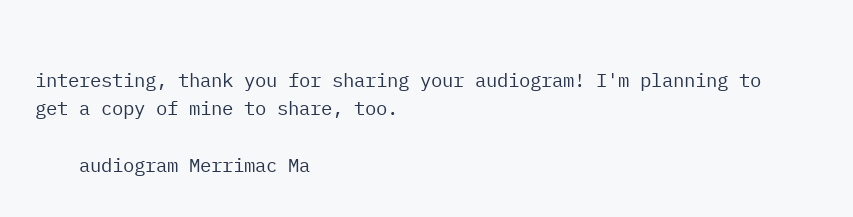interesting, thank you for sharing your audiogram! I'm planning to get a copy of mine to share, too.

    audiogram Merrimac Ma